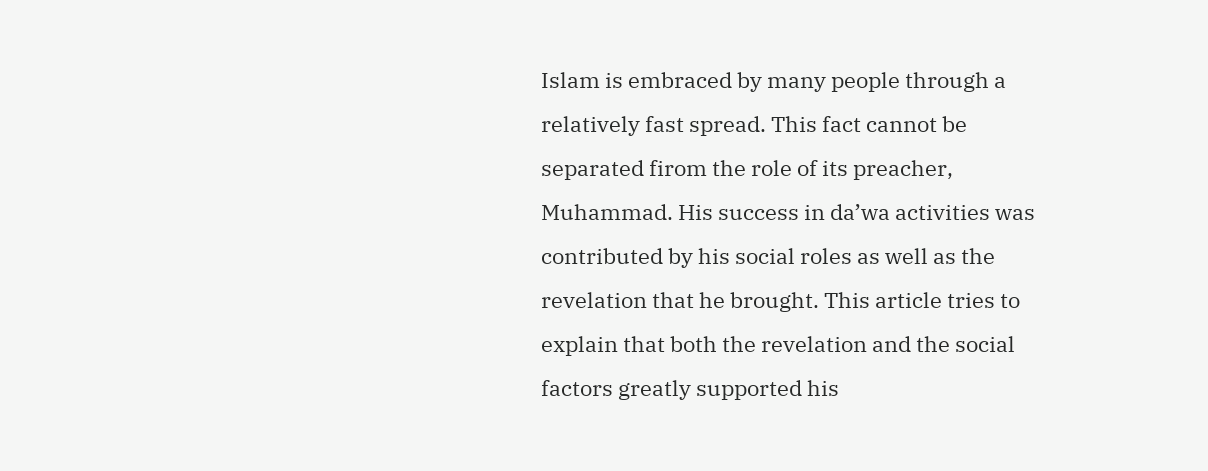Islam is embraced by many people through a relatively fast spread. This fact cannot be separated firom the role of its preacher, Muhammad. His success in da’wa activities was contributed by his social roles as well as the revelation that he brought. This article tries to explain that both the revelation and the social factors greatly supported his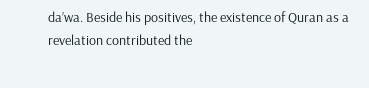da’wa. Beside his positives, the existence of Quran as a revelation contributed the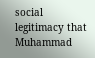social legitimacy that Muhammad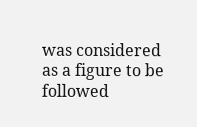was considered as a figure to be followed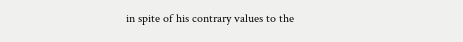in spite of his contrary values to the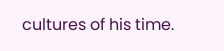cultures of his time.